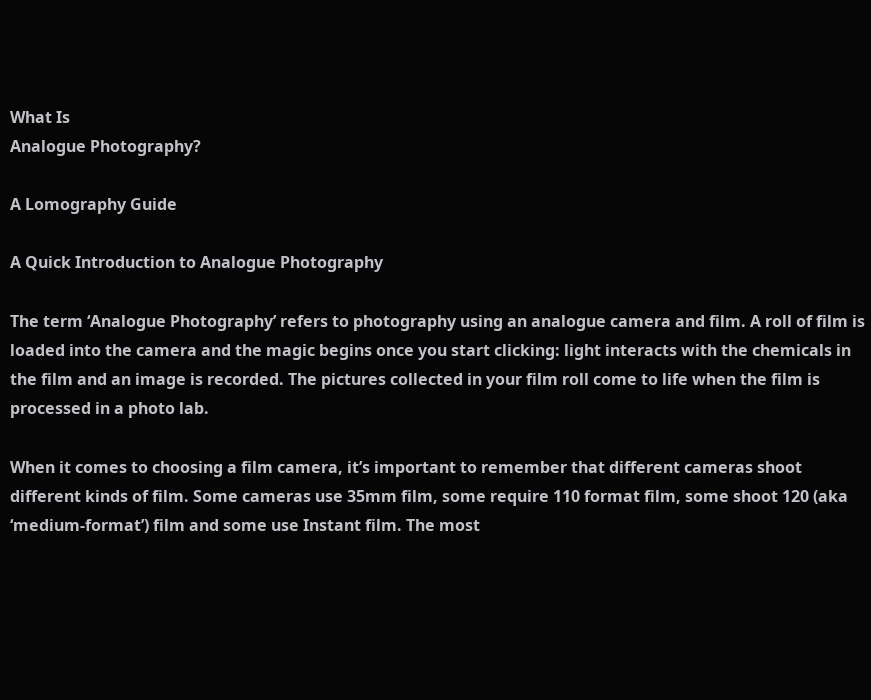What Is
Analogue Photography?

A Lomography Guide

A Quick Introduction to Analogue Photography

The term ‘Analogue Photography’ refers to photography using an analogue camera and film. A roll of film is loaded into the camera and the magic begins once you start clicking: light interacts with the chemicals in the film and an image is recorded. The pictures collected in your film roll come to life when the film is processed in a photo lab.

When it comes to choosing a film camera, it’s important to remember that different cameras shoot different kinds of film. Some cameras use 35mm film, some require 110 format film, some shoot 120 (aka ‘medium-format’) film and some use Instant film. The most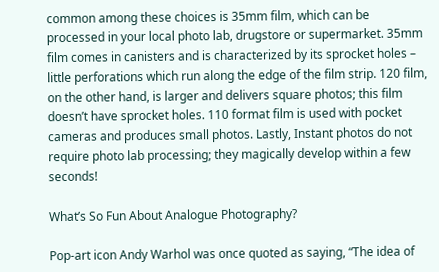common among these choices is 35mm film, which can be processed in your local photo lab, drugstore or supermarket. 35mm film comes in canisters and is characterized by its sprocket holes – little perforations which run along the edge of the film strip. 120 film, on the other hand, is larger and delivers square photos; this film doesn’t have sprocket holes. 110 format film is used with pocket cameras and produces small photos. Lastly, Instant photos do not require photo lab processing; they magically develop within a few seconds!

What’s So Fun About Analogue Photography?

Pop-art icon Andy Warhol was once quoted as saying, “The idea of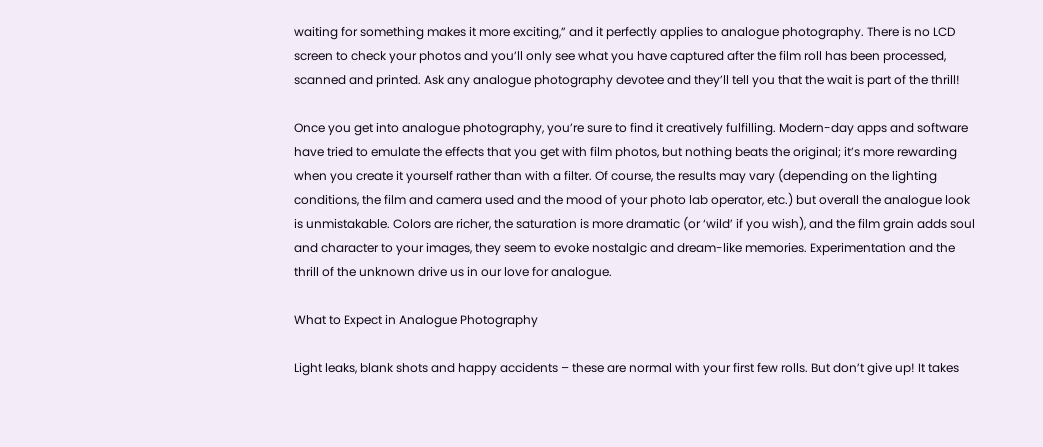waiting for something makes it more exciting,” and it perfectly applies to analogue photography. There is no LCD screen to check your photos and you’ll only see what you have captured after the film roll has been processed, scanned and printed. Ask any analogue photography devotee and they’ll tell you that the wait is part of the thrill!

Once you get into analogue photography, you’re sure to find it creatively fulfilling. Modern-day apps and software have tried to emulate the effects that you get with film photos, but nothing beats the original; it’s more rewarding when you create it yourself rather than with a filter. Of course, the results may vary (depending on the lighting conditions, the film and camera used and the mood of your photo lab operator, etc.) but overall the analogue look is unmistakable. Colors are richer, the saturation is more dramatic (or ‘wild’ if you wish), and the film grain adds soul and character to your images, they seem to evoke nostalgic and dream-like memories. Experimentation and the thrill of the unknown drive us in our love for analogue.

What to Expect in Analogue Photography

Light leaks, blank shots and happy accidents – these are normal with your first few rolls. But don’t give up! It takes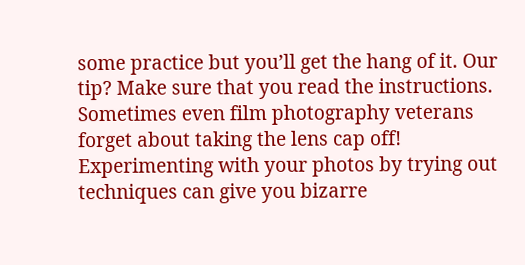some practice but you’ll get the hang of it. Our tip? Make sure that you read the instructions. Sometimes even film photography veterans forget about taking the lens cap off! Experimenting with your photos by trying out techniques can give you bizarre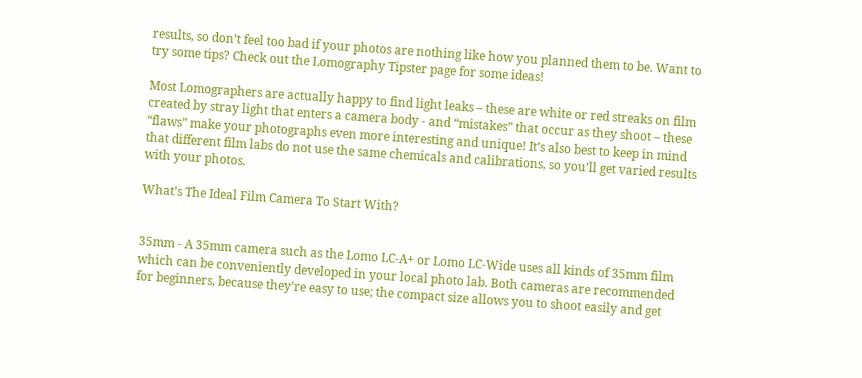results, so don’t feel too bad if your photos are nothing like how you planned them to be. Want to try some tips? Check out the Lomography Tipster page for some ideas!

Most Lomographers are actually happy to find light leaks – these are white or red streaks on film created by stray light that enters a camera body - and “mistakes” that occur as they shoot – these “flaws” make your photographs even more interesting and unique! It’s also best to keep in mind that different film labs do not use the same chemicals and calibrations, so you’ll get varied results with your photos.

What’s The Ideal Film Camera To Start With?


35mm - A 35mm camera such as the Lomo LC-A+ or Lomo LC-Wide uses all kinds of 35mm film which can be conveniently developed in your local photo lab. Both cameras are recommended for beginners, because they’re easy to use; the compact size allows you to shoot easily and get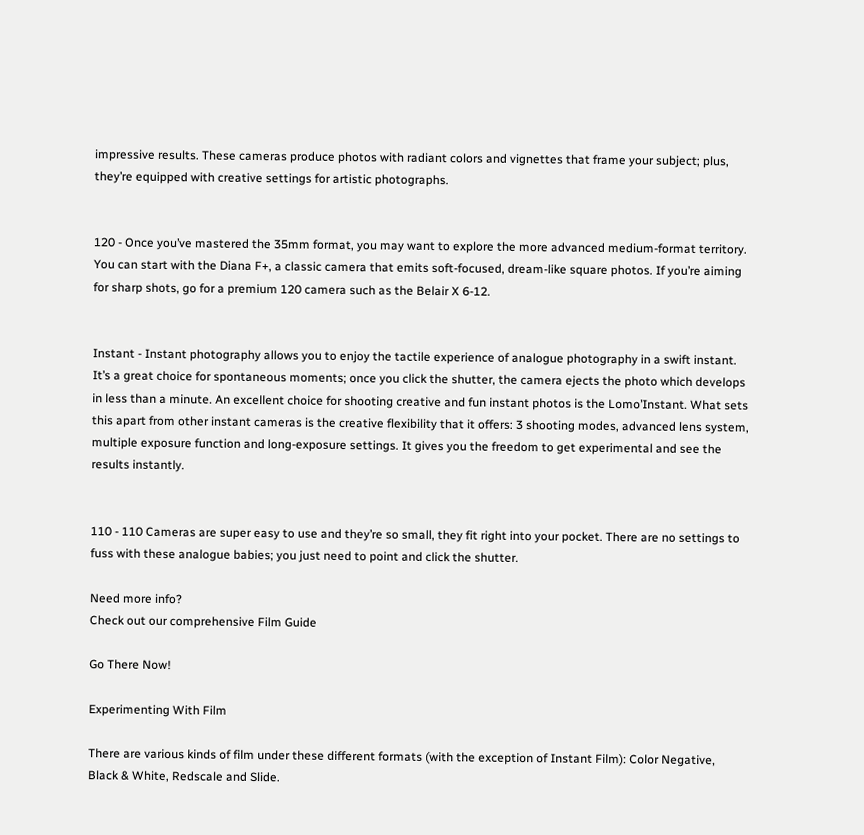impressive results. These cameras produce photos with radiant colors and vignettes that frame your subject; plus, they’re equipped with creative settings for artistic photographs.


120 - Once you’ve mastered the 35mm format, you may want to explore the more advanced medium-format territory. You can start with the Diana F+, a classic camera that emits soft-focused, dream-like square photos. If you’re aiming for sharp shots, go for a premium 120 camera such as the Belair X 6-12.


Instant - Instant photography allows you to enjoy the tactile experience of analogue photography in a swift instant. It’s a great choice for spontaneous moments; once you click the shutter, the camera ejects the photo which develops in less than a minute. An excellent choice for shooting creative and fun instant photos is the Lomo’Instant. What sets this apart from other instant cameras is the creative flexibility that it offers: 3 shooting modes, advanced lens system, multiple exposure function and long-exposure settings. It gives you the freedom to get experimental and see the results instantly.


110 - 110 Cameras are super easy to use and they’re so small, they fit right into your pocket. There are no settings to fuss with these analogue babies; you just need to point and click the shutter.

Need more info?
Check out our comprehensive Film Guide

Go There Now!

Experimenting With Film

There are various kinds of film under these different formats (with the exception of Instant Film): Color Negative, Black & White, Redscale and Slide.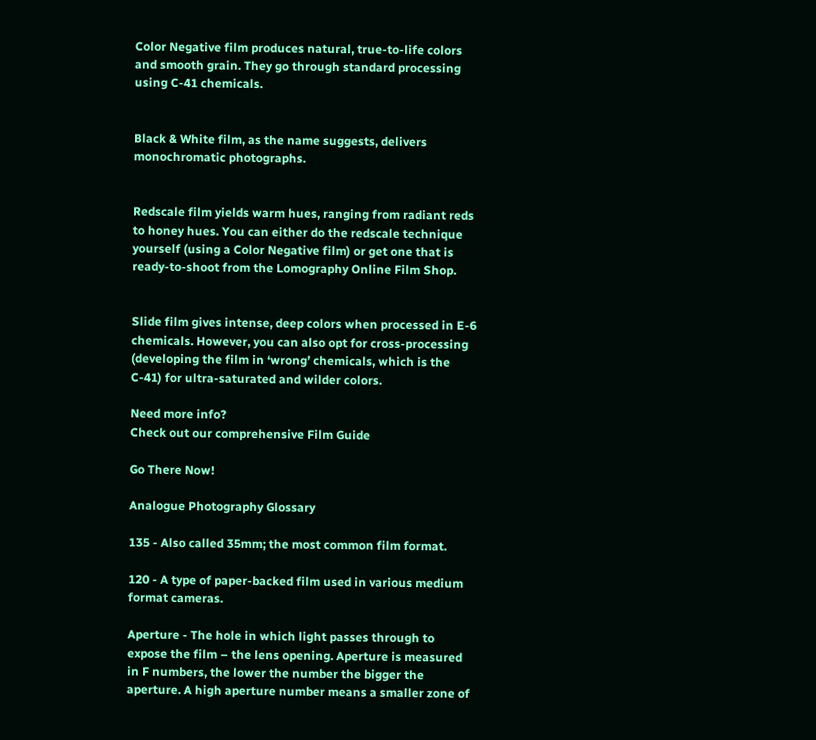Color Negative film produces natural, true-to-life colors and smooth grain. They go through standard processing using C-41 chemicals.


Black & White film, as the name suggests, delivers monochromatic photographs.


Redscale film yields warm hues, ranging from radiant reds to honey hues. You can either do the redscale technique yourself (using a Color Negative film) or get one that is ready-to-shoot from the Lomography Online Film Shop.


Slide film gives intense, deep colors when processed in E-6 chemicals. However, you can also opt for cross-processing (developing the film in ‘wrong’ chemicals, which is the C-41) for ultra-saturated and wilder colors.

Need more info?
Check out our comprehensive Film Guide

Go There Now!

Analogue Photography Glossary

135 - Also called 35mm; the most common film format.

120 - A type of paper-backed film used in various medium format cameras.

Aperture - The hole in which light passes through to expose the film – the lens opening. Aperture is measured in F numbers, the lower the number the bigger the aperture. A high aperture number means a smaller zone of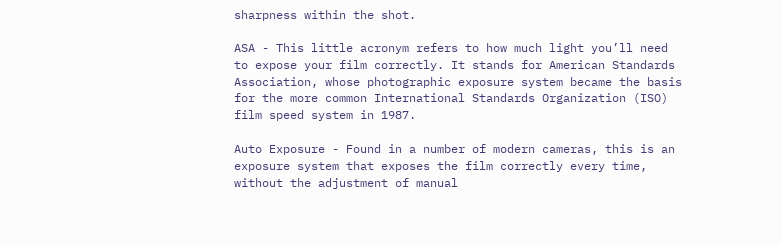sharpness within the shot.

ASA - This little acronym refers to how much light you’ll need to expose your film correctly. It stands for American Standards Association, whose photographic exposure system became the basis for the more common International Standards Organization (ISO) film speed system in 1987.

Auto Exposure - Found in a number of modern cameras, this is an exposure system that exposes the film correctly every time, without the adjustment of manual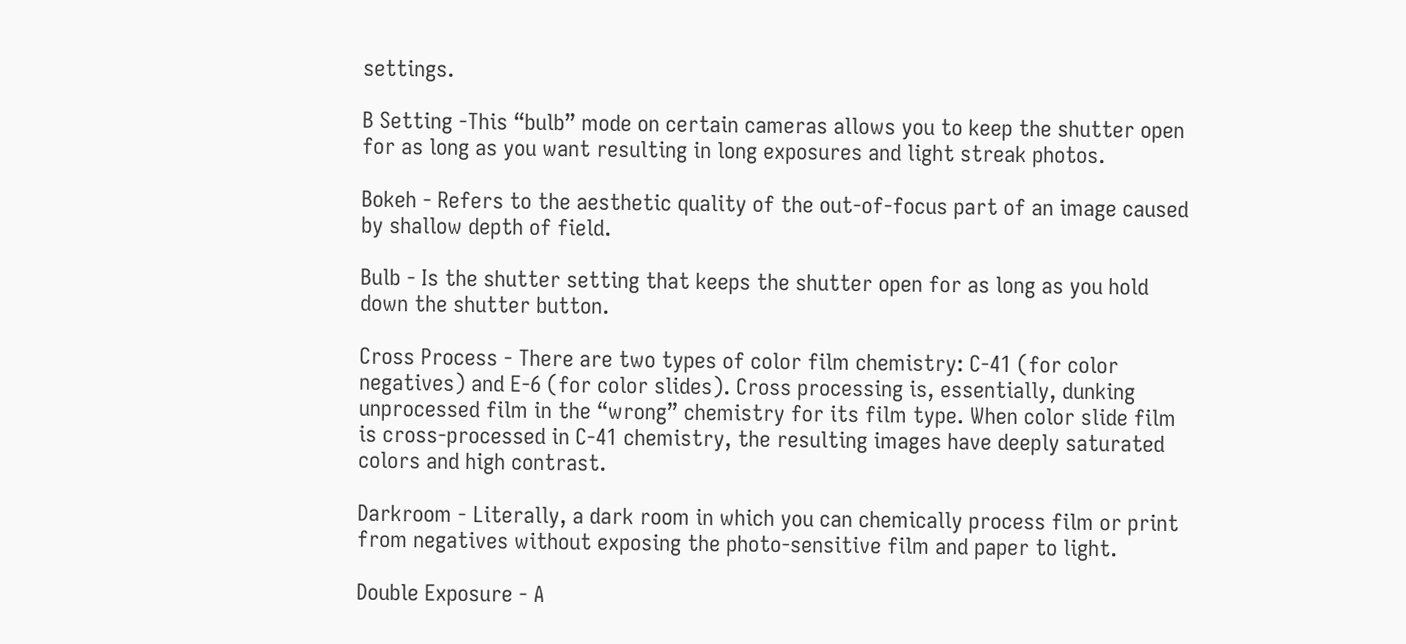settings.

B Setting -This “bulb” mode on certain cameras allows you to keep the shutter open for as long as you want resulting in long exposures and light streak photos.

Bokeh - Refers to the aesthetic quality of the out-of-focus part of an image caused by shallow depth of field.

Bulb - Is the shutter setting that keeps the shutter open for as long as you hold down the shutter button.

Cross Process - There are two types of color film chemistry: C-41 (for color negatives) and E-6 (for color slides). Cross processing is, essentially, dunking unprocessed film in the “wrong” chemistry for its film type. When color slide film is cross-processed in C-41 chemistry, the resulting images have deeply saturated colors and high contrast.

Darkroom - Literally, a dark room in which you can chemically process film or print from negatives without exposing the photo-sensitive film and paper to light.

Double Exposure - A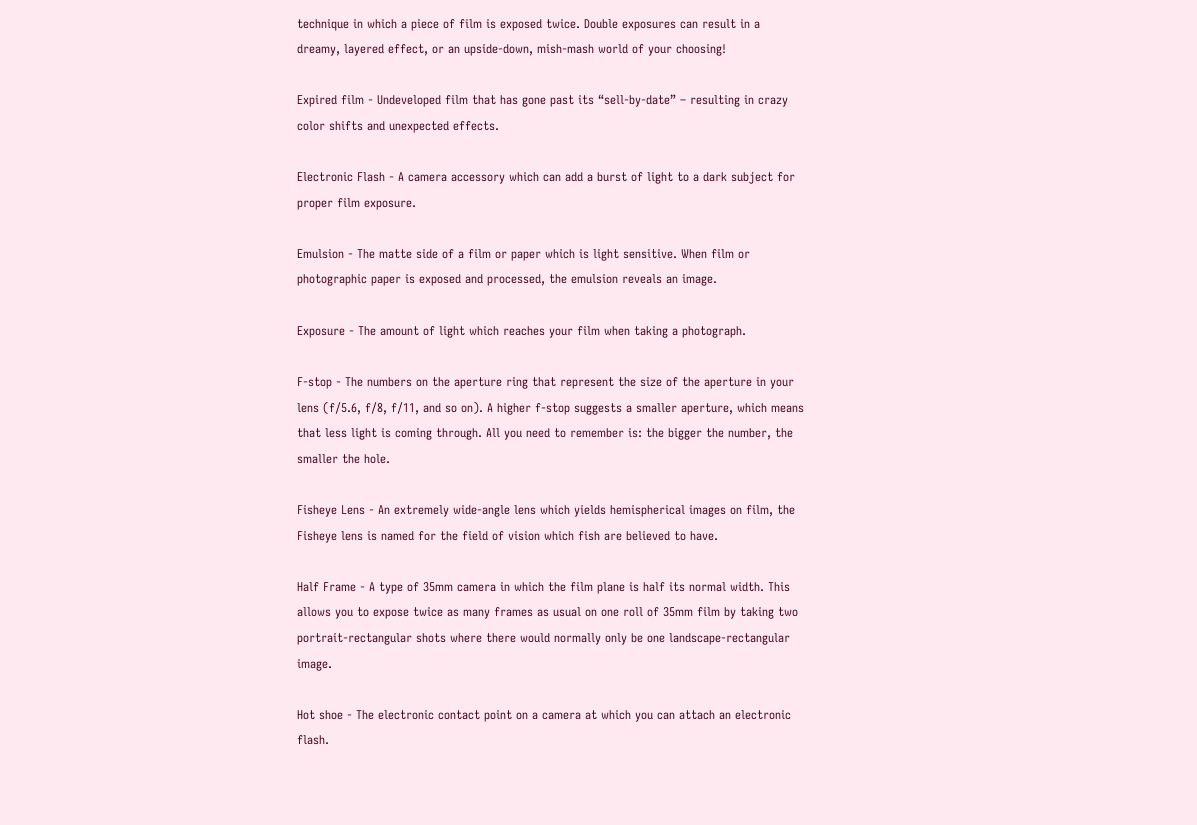technique in which a piece of film is exposed twice. Double exposures can result in a dreamy, layered effect, or an upside-down, mish-mash world of your choosing!

Expired film - Undeveloped film that has gone past its “sell-by-date” – resulting in crazy color shifts and unexpected effects.

Electronic Flash - A camera accessory which can add a burst of light to a dark subject for proper film exposure.

Emulsion - The matte side of a film or paper which is light sensitive. When film or photographic paper is exposed and processed, the emulsion reveals an image.

Exposure - The amount of light which reaches your film when taking a photograph.

F-stop - The numbers on the aperture ring that represent the size of the aperture in your lens (f/5.6, f/8, f/11, and so on). A higher f-stop suggests a smaller aperture, which means that less light is coming through. All you need to remember is: the bigger the number, the smaller the hole.

Fisheye Lens - An extremely wide-angle lens which yields hemispherical images on film, the Fisheye lens is named for the field of vision which fish are believed to have.

Half Frame - A type of 35mm camera in which the film plane is half its normal width. This allows you to expose twice as many frames as usual on one roll of 35mm film by taking two portrait-rectangular shots where there would normally only be one landscape-rectangular image.

Hot shoe - The electronic contact point on a camera at which you can attach an electronic flash.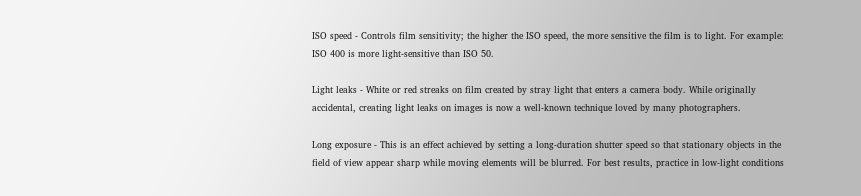ISO speed - Controls film sensitivity; the higher the ISO speed, the more sensitive the film is to light. For example: ISO 400 is more light-sensitive than ISO 50.

Light leaks - White or red streaks on film created by stray light that enters a camera body. While originally accidental, creating light leaks on images is now a well-known technique loved by many photographers.

Long exposure - This is an effect achieved by setting a long-duration shutter speed so that stationary objects in the field of view appear sharp while moving elements will be blurred. For best results, practice in low-light conditions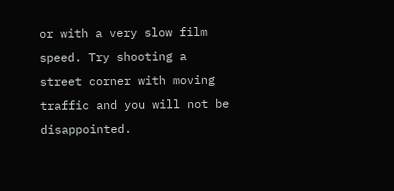or with a very slow film speed. Try shooting a street corner with moving traffic and you will not be disappointed.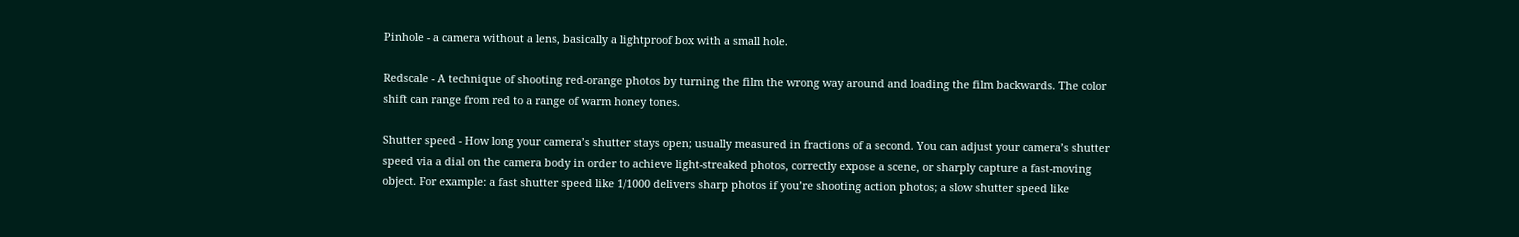Pinhole - a camera without a lens, basically a lightproof box with a small hole.

Redscale - A technique of shooting red-orange photos by turning the film the wrong way around and loading the film backwards. The color shift can range from red to a range of warm honey tones.

Shutter speed - How long your camera’s shutter stays open; usually measured in fractions of a second. You can adjust your camera’s shutter speed via a dial on the camera body in order to achieve light-streaked photos, correctly expose a scene, or sharply capture a fast-moving object. For example: a fast shutter speed like 1/1000 delivers sharp photos if you’re shooting action photos; a slow shutter speed like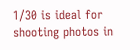1/30 is ideal for shooting photos in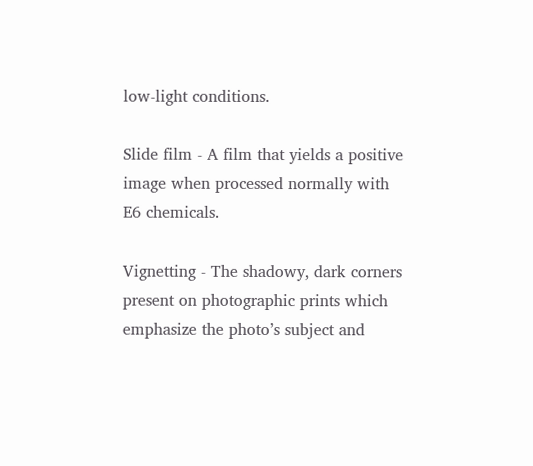low-light conditions.

Slide film - A film that yields a positive image when processed normally with E6 chemicals.

Vignetting - The shadowy, dark corners present on photographic prints which emphasize the photo’s subject and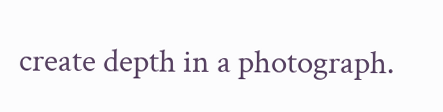create depth in a photograph.